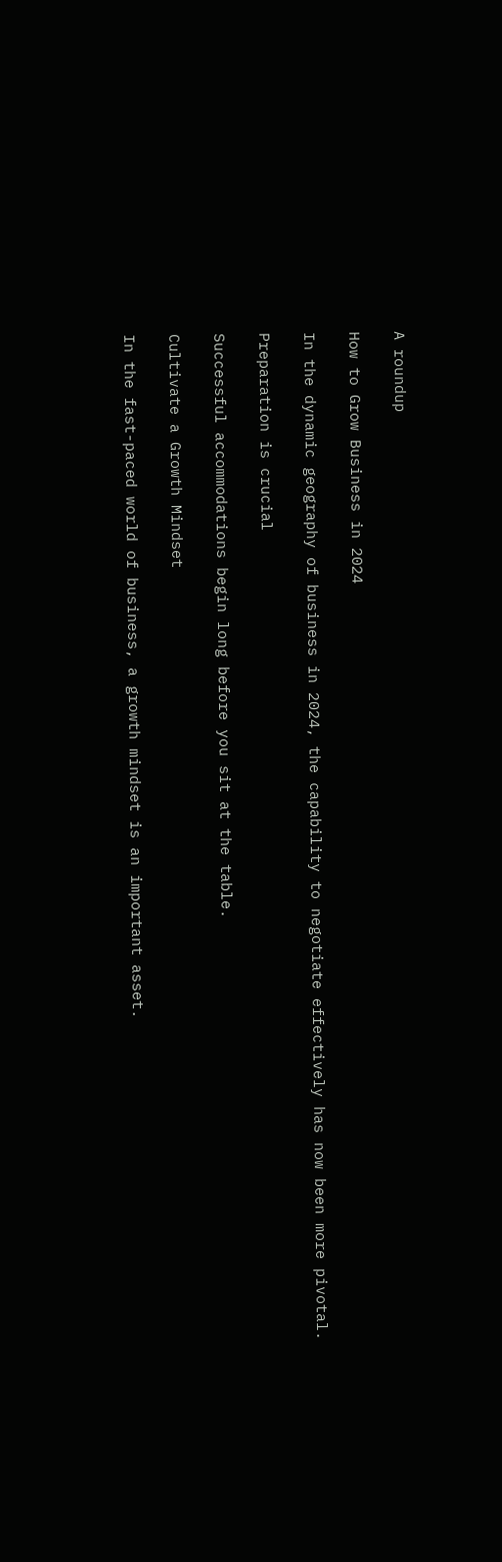A roundup

How to Grow Business in 2024

In the dynamic geography of business in 2024, the capability to negotiate effectively has now been more pivotal.

Preparation is crucial

Successful accommodations begin long before you sit at the table.

Cultivate a Growth Mindset

In the fast-paced world of business, a growth mindset is an important asset.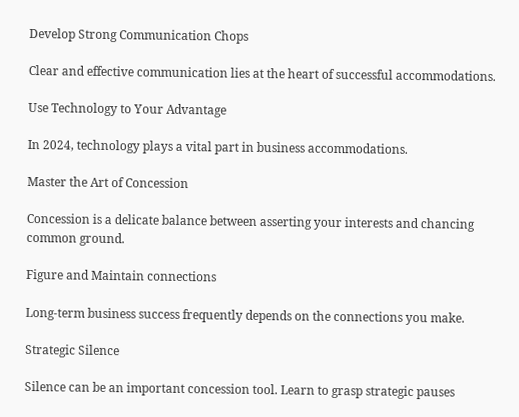Develop Strong Communication Chops

Clear and effective communication lies at the heart of successful accommodations.

Use Technology to Your Advantage

In 2024, technology plays a vital part in business accommodations.

Master the Art of Concession

Concession is a delicate balance between asserting your interests and chancing common ground.

Figure and Maintain connections

Long-term business success frequently depends on the connections you make.

Strategic Silence

Silence can be an important concession tool. Learn to grasp strategic pauses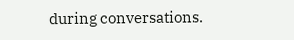during conversations.